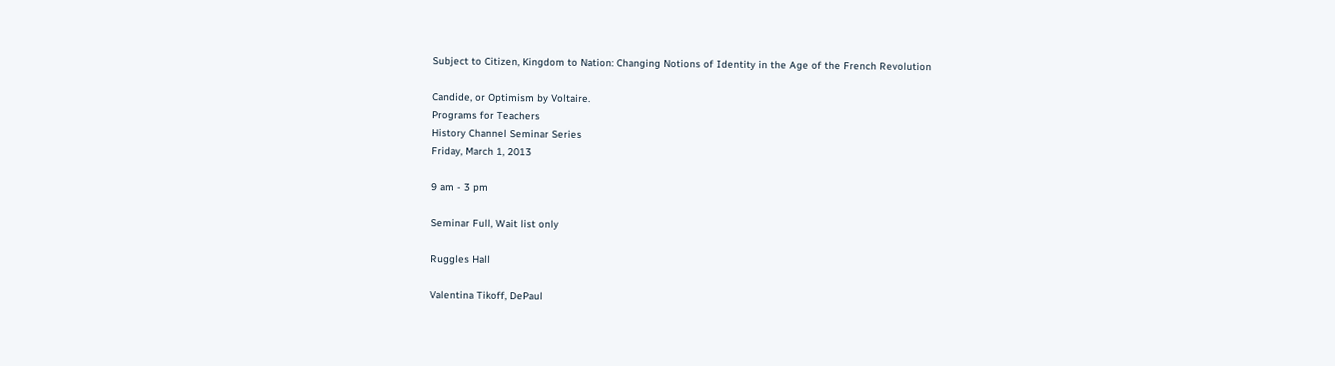Subject to Citizen, Kingdom to Nation: Changing Notions of Identity in the Age of the French Revolution

Candide, or Optimism by Voltaire.
Programs for Teachers
History Channel Seminar Series
Friday, March 1, 2013

9 am - 3 pm

Seminar Full, Wait list only

Ruggles Hall

Valentina Tikoff, DePaul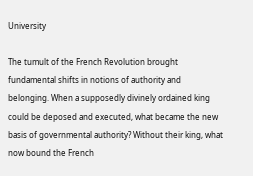University

The tumult of the French Revolution brought fundamental shifts in notions of authority and belonging. When a supposedly divinely ordained king could be deposed and executed, what became the new basis of governmental authority? Without their king, what now bound the French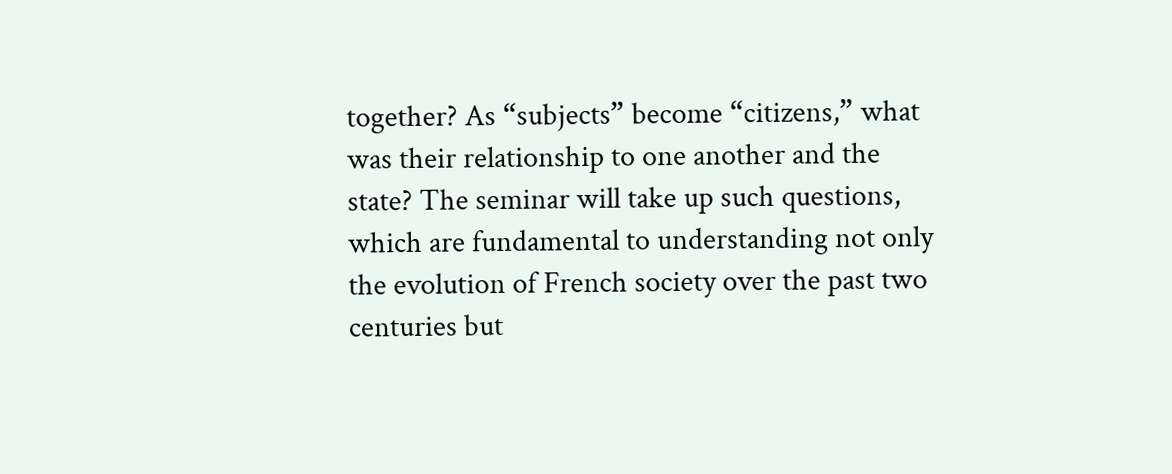together? As “subjects” become “citizens,” what was their relationship to one another and the state? The seminar will take up such questions, which are fundamental to understanding not only the evolution of French society over the past two centuries but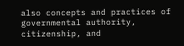also concepts and practices of governmental authority, citizenship, and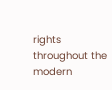rights throughout the modern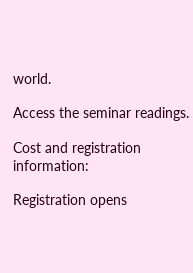world.

Access the seminar readings.

Cost and registration information:

Registration opens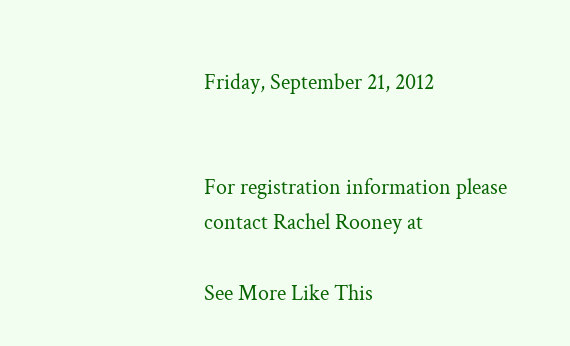Friday, September 21, 2012


For registration information please contact Rachel Rooney at

See More Like This